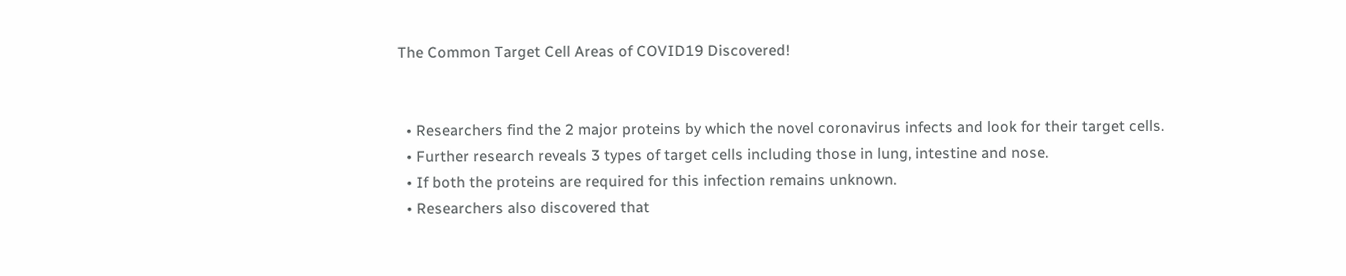The Common Target Cell Areas of COVID19 Discovered!


  • Researchers find the 2 major proteins by which the novel coronavirus infects and look for their target cells.
  • Further research reveals 3 types of target cells including those in lung, intestine and nose.
  • If both the proteins are required for this infection remains unknown.
  • Researchers also discovered that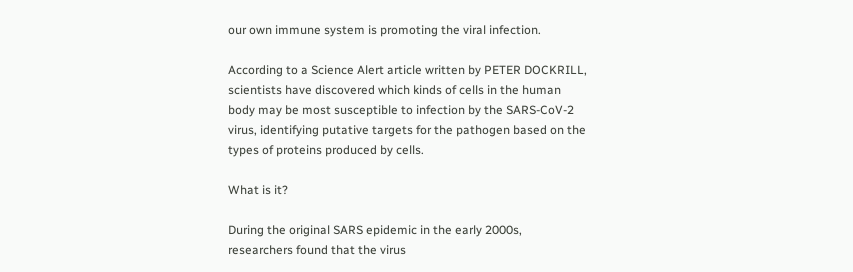our own immune system is promoting the viral infection.

According to a Science Alert article written by PETER DOCKRILL, scientists have discovered which kinds of cells in the human body may be most susceptible to infection by the SARS-CoV-2 virus, identifying putative targets for the pathogen based on the types of proteins produced by cells.

What is it?

During the original SARS epidemic in the early 2000s, researchers found that the virus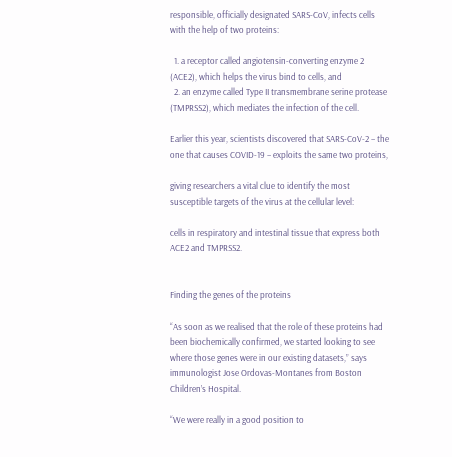responsible, officially designated SARS-CoV, infects cells with the help of two proteins:

  1. a receptor called angiotensin-converting enzyme 2 (ACE2), which helps the virus bind to cells, and
  2. an enzyme called Type II transmembrane serine protease (TMPRSS2), which mediates the infection of the cell.

Earlier this year, scientists discovered that SARS-CoV-2 – the one that causes COVID-19 – exploits the same two proteins,

giving researchers a vital clue to identify the most susceptible targets of the virus at the cellular level:

cells in respiratory and intestinal tissue that express both ACE2 and TMPRSS2.


Finding the genes of the proteins

“As soon as we realised that the role of these proteins had been biochemically confirmed, we started looking to see where those genes were in our existing datasets,” says immunologist Jose Ordovas-Montanes from Boston Children’s Hospital.

“We were really in a good position to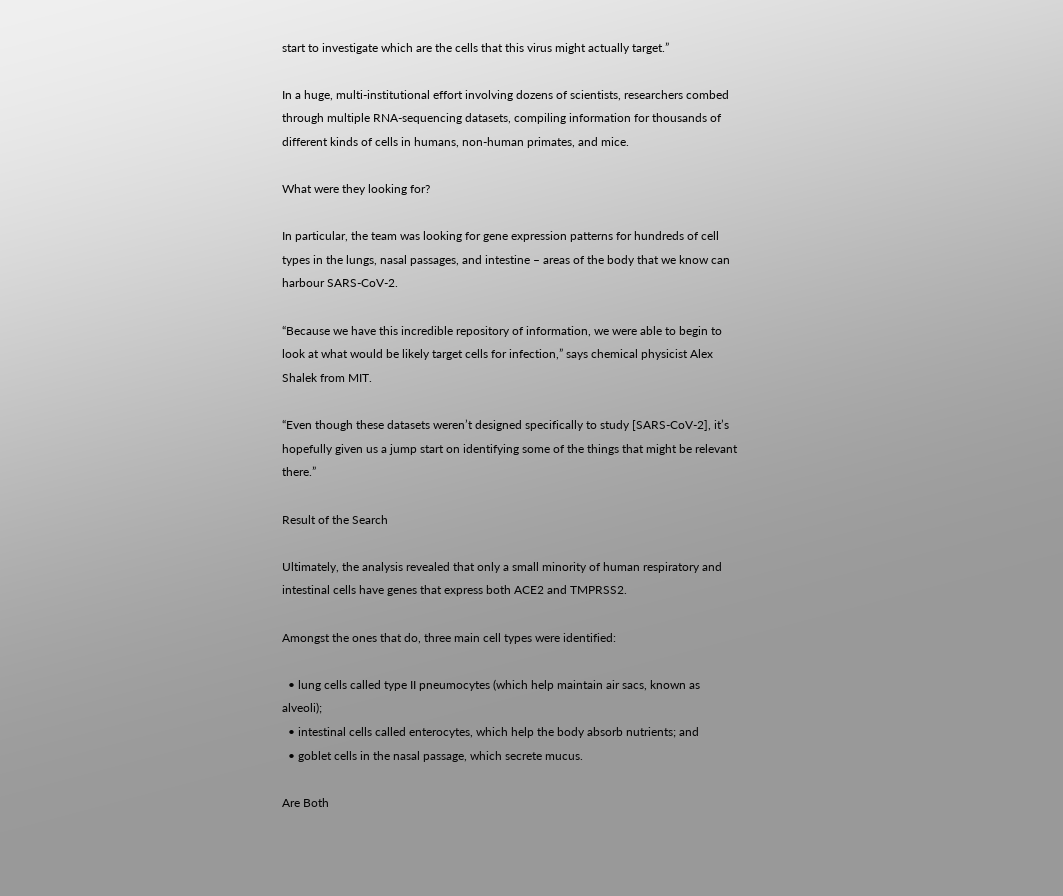start to investigate which are the cells that this virus might actually target.”

In a huge, multi-institutional effort involving dozens of scientists, researchers combed through multiple RNA-sequencing datasets, compiling information for thousands of different kinds of cells in humans, non-human primates, and mice.

What were they looking for?

In particular, the team was looking for gene expression patterns for hundreds of cell types in the lungs, nasal passages, and intestine – areas of the body that we know can harbour SARS-CoV-2.

“Because we have this incredible repository of information, we were able to begin to look at what would be likely target cells for infection,” says chemical physicist Alex Shalek from MIT.

“Even though these datasets weren’t designed specifically to study [SARS-CoV-2], it’s hopefully given us a jump start on identifying some of the things that might be relevant there.”

Result of the Search

Ultimately, the analysis revealed that only a small minority of human respiratory and intestinal cells have genes that express both ACE2 and TMPRSS2.

Amongst the ones that do, three main cell types were identified:

  • lung cells called type II pneumocytes (which help maintain air sacs, known as alveoli);
  • intestinal cells called enterocytes, which help the body absorb nutrients; and
  • goblet cells in the nasal passage, which secrete mucus.

Are Both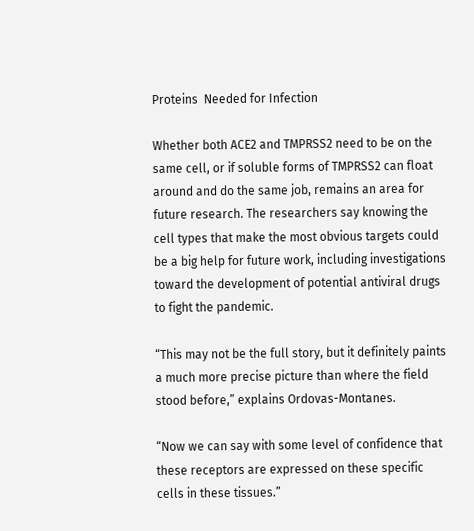Proteins  Needed for Infection

Whether both ACE2 and TMPRSS2 need to be on the same cell, or if soluble forms of TMPRSS2 can float around and do the same job, remains an area for future research. The researchers say knowing the cell types that make the most obvious targets could be a big help for future work, including investigations toward the development of potential antiviral drugs to fight the pandemic.

“This may not be the full story, but it definitely paints a much more precise picture than where the field stood before,” explains Ordovas-Montanes.

“Now we can say with some level of confidence that these receptors are expressed on these specific cells in these tissues.”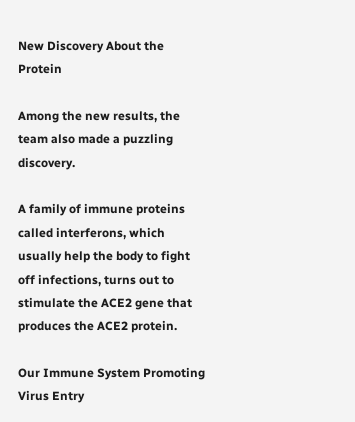New Discovery About the Protein

Among the new results, the team also made a puzzling discovery.

A family of immune proteins called interferons, which usually help the body to fight off infections, turns out to stimulate the ACE2 gene that produces the ACE2 protein.

Our Immune System Promoting Virus Entry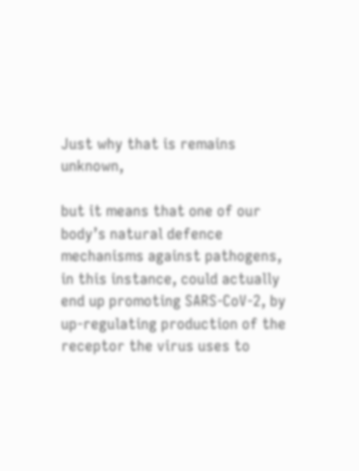Just why that is remains unknown,

but it means that one of our body’s natural defence mechanisms against pathogens, in this instance, could actually end up promoting SARS-CoV-2, by up-regulating production of the receptor the virus uses to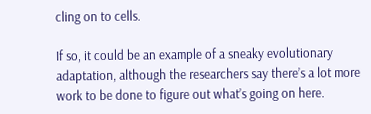cling on to cells.

If so, it could be an example of a sneaky evolutionary adaptation, although the researchers say there’s a lot more work to be done to figure out what’s going on here.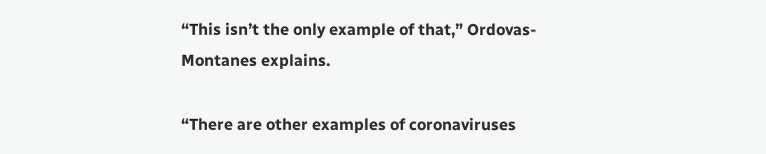“This isn’t the only example of that,” Ordovas-Montanes explains.

“There are other examples of coronaviruses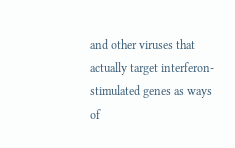and other viruses that actually target interferon-stimulated genes as ways of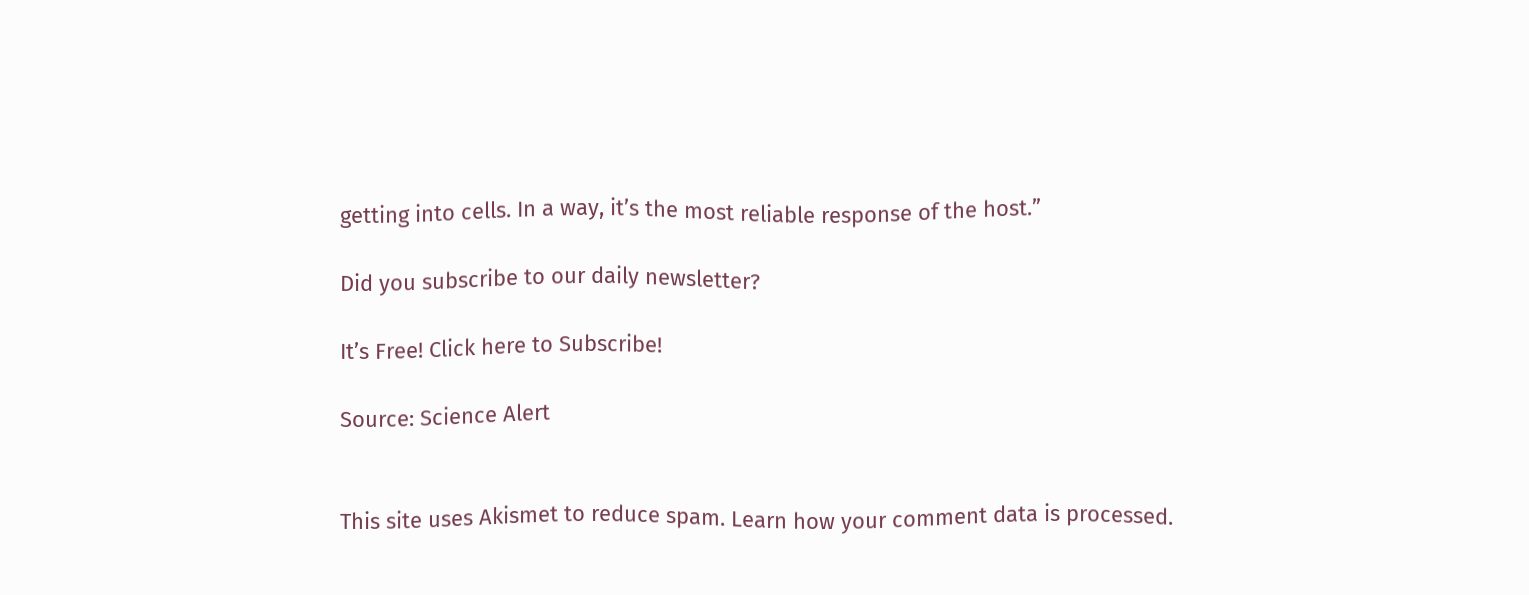getting into cells. In a way, it’s the most reliable response of the host.”

Did you subscribe to our daily newsletter?

It’s Free! Click here to Subscribe!

Source: Science Alert


This site uses Akismet to reduce spam. Learn how your comment data is processed.